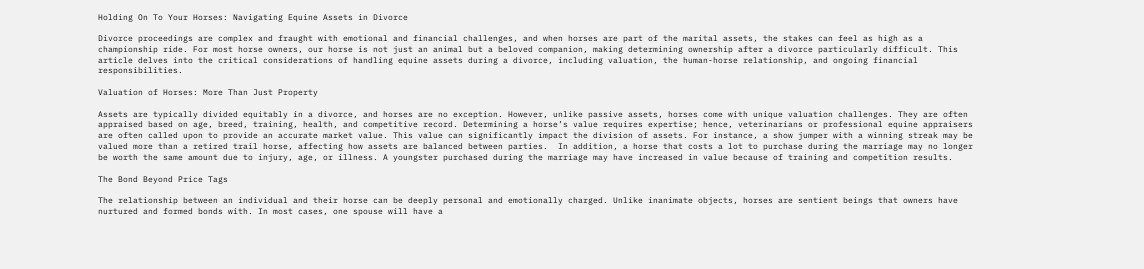Holding On To Your Horses: Navigating Equine Assets in Divorce

Divorce proceedings are complex and fraught with emotional and financial challenges, and when horses are part of the marital assets, the stakes can feel as high as a championship ride. For most horse owners, our horse is not just an animal but a beloved companion, making determining ownership after a divorce particularly difficult. This article delves into the critical considerations of handling equine assets during a divorce, including valuation, the human-horse relationship, and ongoing financial responsibilities.

Valuation of Horses: More Than Just Property

Assets are typically divided equitably in a divorce, and horses are no exception. However, unlike passive assets, horses come with unique valuation challenges. They are often appraised based on age, breed, training, health, and competitive record. Determining a horse’s value requires expertise; hence, veterinarians or professional equine appraisers are often called upon to provide an accurate market value. This value can significantly impact the division of assets. For instance, a show jumper with a winning streak may be valued more than a retired trail horse, affecting how assets are balanced between parties.  In addition, a horse that costs a lot to purchase during the marriage may no longer be worth the same amount due to injury, age, or illness. A youngster purchased during the marriage may have increased in value because of training and competition results.

The Bond Beyond Price Tags

The relationship between an individual and their horse can be deeply personal and emotionally charged. Unlike inanimate objects, horses are sentient beings that owners have nurtured and formed bonds with. In most cases, one spouse will have a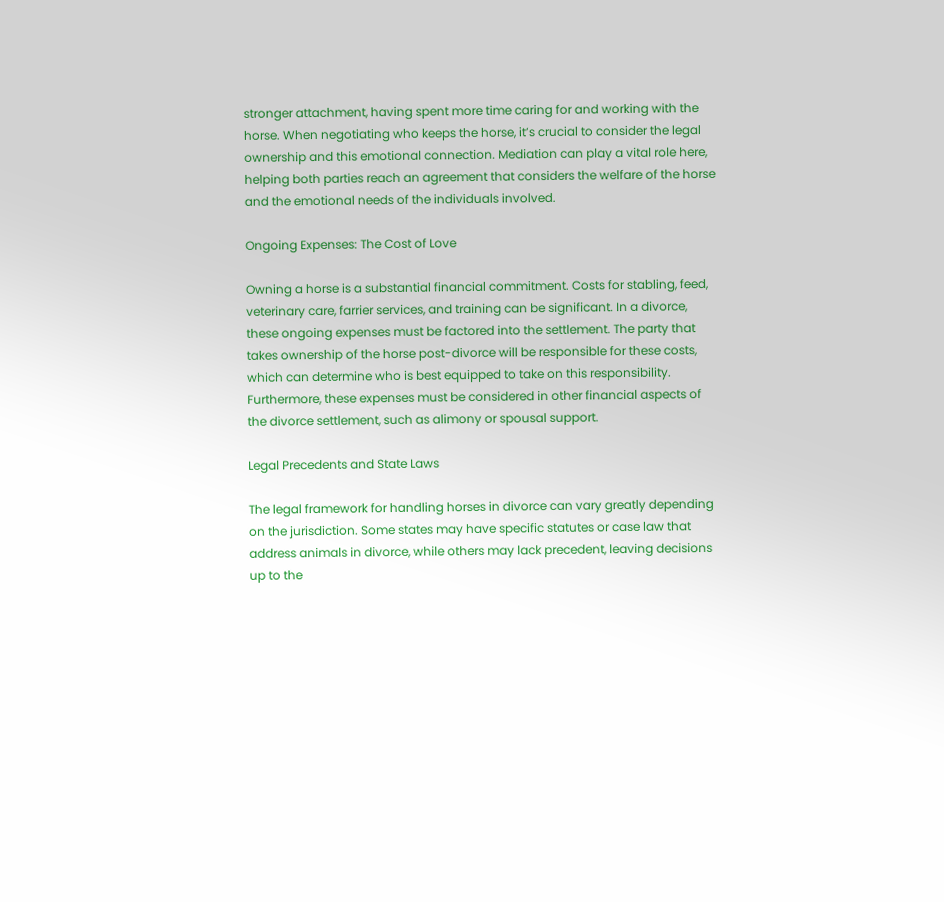stronger attachment, having spent more time caring for and working with the horse. When negotiating who keeps the horse, it’s crucial to consider the legal ownership and this emotional connection. Mediation can play a vital role here, helping both parties reach an agreement that considers the welfare of the horse and the emotional needs of the individuals involved.

Ongoing Expenses: The Cost of Love

Owning a horse is a substantial financial commitment. Costs for stabling, feed, veterinary care, farrier services, and training can be significant. In a divorce, these ongoing expenses must be factored into the settlement. The party that takes ownership of the horse post-divorce will be responsible for these costs, which can determine who is best equipped to take on this responsibility. Furthermore, these expenses must be considered in other financial aspects of the divorce settlement, such as alimony or spousal support.

Legal Precedents and State Laws

The legal framework for handling horses in divorce can vary greatly depending on the jurisdiction. Some states may have specific statutes or case law that address animals in divorce, while others may lack precedent, leaving decisions up to the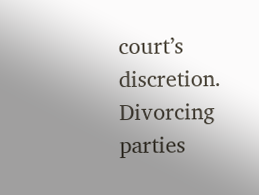court’s discretion. Divorcing parties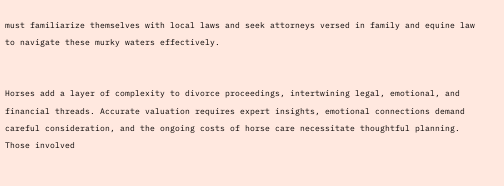must familiarize themselves with local laws and seek attorneys versed in family and equine law to navigate these murky waters effectively.


Horses add a layer of complexity to divorce proceedings, intertwining legal, emotional, and financial threads. Accurate valuation requires expert insights, emotional connections demand careful consideration, and the ongoing costs of horse care necessitate thoughtful planning. Those involved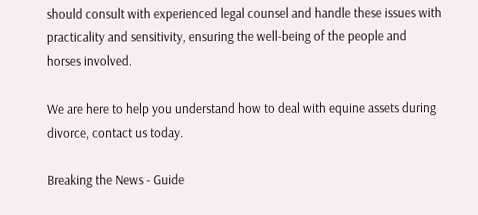should consult with experienced legal counsel and handle these issues with practicality and sensitivity, ensuring the well-being of the people and horses involved.

We are here to help you understand how to deal with equine assets during divorce, contact us today.

Breaking the News - Guide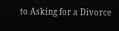to Asking for a Divorce